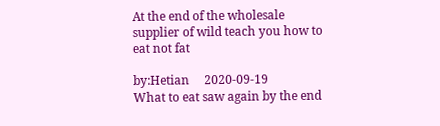At the end of the wholesale supplier of wild teach you how to eat not fat

by:Hetian     2020-09-19
What to eat saw again by the end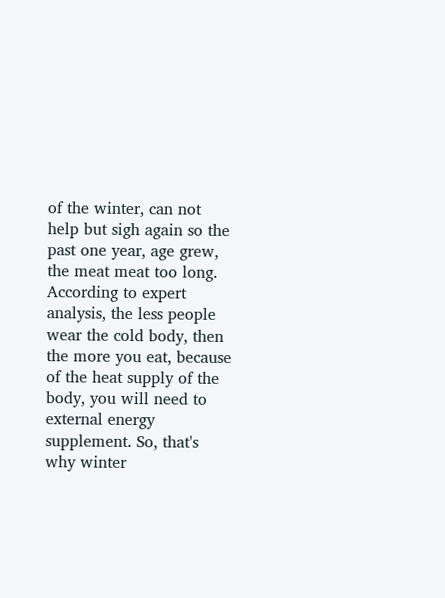of the winter, can not help but sigh again so the past one year, age grew, the meat meat too long. According to expert analysis, the less people wear the cold body, then the more you eat, because of the heat supply of the body, you will need to external energy supplement. So, that's why winter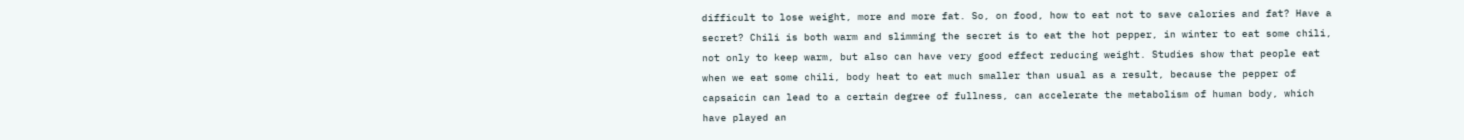difficult to lose weight, more and more fat. So, on food, how to eat not to save calories and fat? Have a secret? Chili is both warm and slimming the secret is to eat the hot pepper, in winter to eat some chili, not only to keep warm, but also can have very good effect reducing weight. Studies show that people eat when we eat some chili, body heat to eat much smaller than usual as a result, because the pepper of capsaicin can lead to a certain degree of fullness, can accelerate the metabolism of human body, which have played an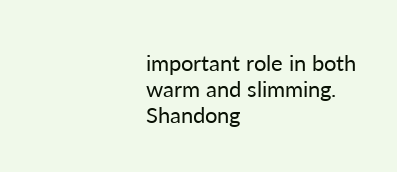important role in both warm and slimming. Shandong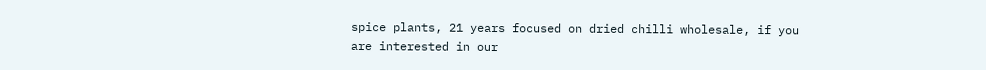spice plants, 21 years focused on dried chilli wholesale, if you are interested in our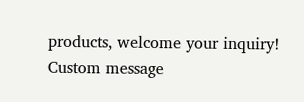products, welcome your inquiry!
Custom message